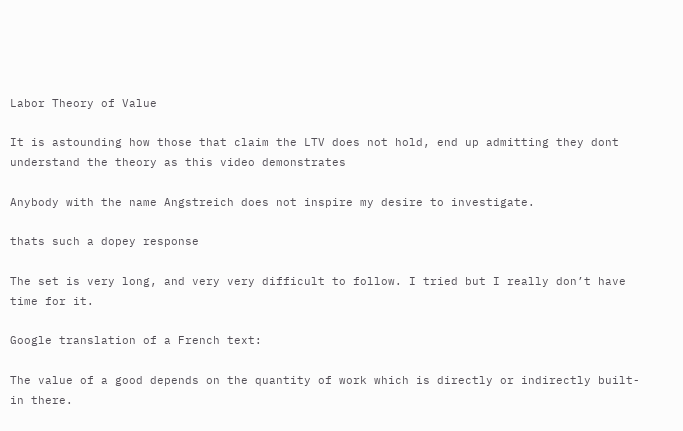Labor Theory of Value

It is astounding how those that claim the LTV does not hold, end up admitting they dont understand the theory as this video demonstrates

Anybody with the name Angstreich does not inspire my desire to investigate.

thats such a dopey response

The set is very long, and very very difficult to follow. I tried but I really don’t have time for it.

Google translation of a French text:

The value of a good depends on the quantity of work which is directly or indirectly built-in there.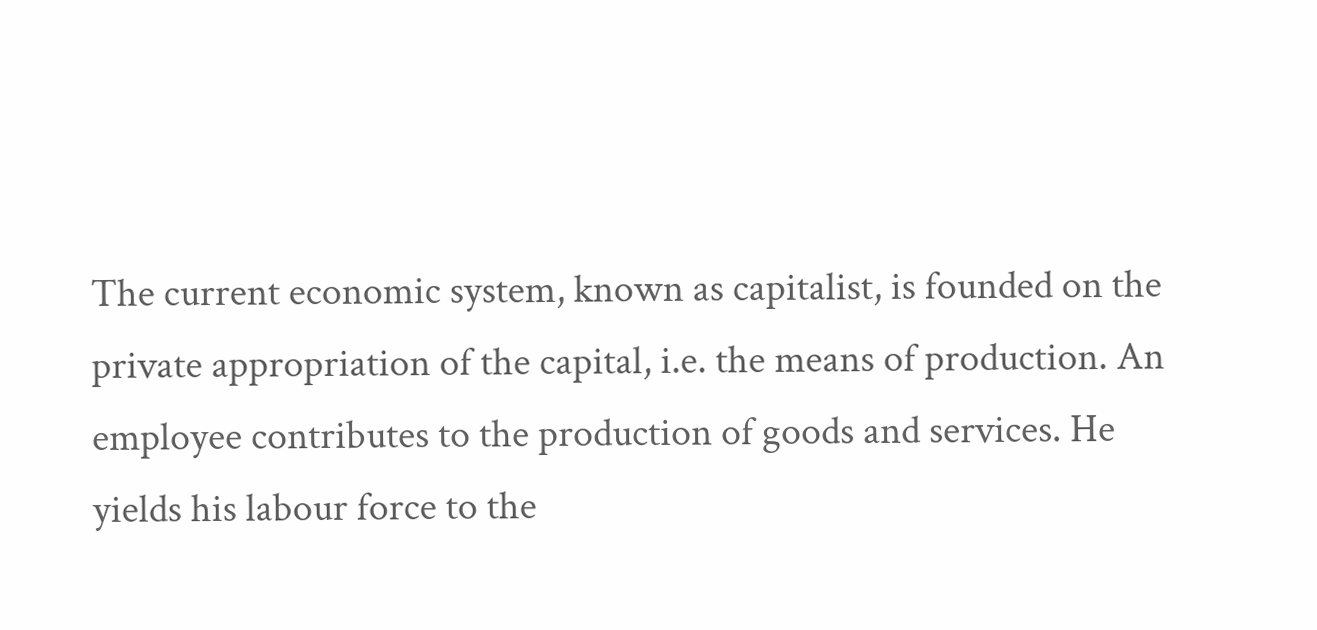The current economic system, known as capitalist, is founded on the private appropriation of the capital, i.e. the means of production. An employee contributes to the production of goods and services. He yields his labour force to the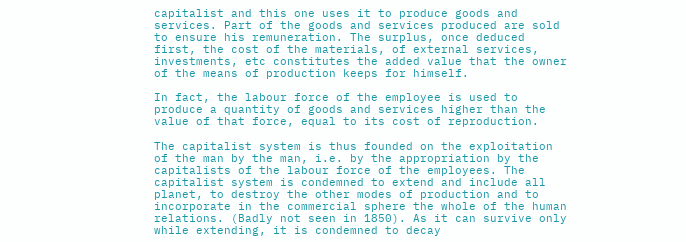capitalist and this one uses it to produce goods and services. Part of the goods and services produced are sold to ensure his remuneration. The surplus, once deduced first, the cost of the materials, of external services, investments, etc constitutes the added value that the owner of the means of production keeps for himself.

In fact, the labour force of the employee is used to produce a quantity of goods and services higher than the value of that force, equal to its cost of reproduction.

The capitalist system is thus founded on the exploitation of the man by the man, i.e. by the appropriation by the capitalists of the labour force of the employees. The capitalist system is condemned to extend and include all planet, to destroy the other modes of production and to incorporate in the commercial sphere the whole of the human relations. (Badly not seen in 1850). As it can survive only while extending, it is condemned to decay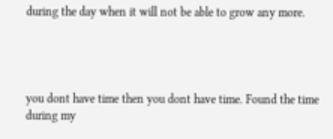during the day when it will not be able to grow any more.




you dont have time then you dont have time. Found the time during my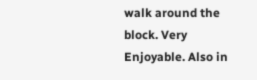walk around the block. Very Enjoyable. Also in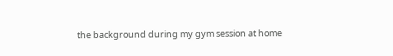the background during my gym session at home